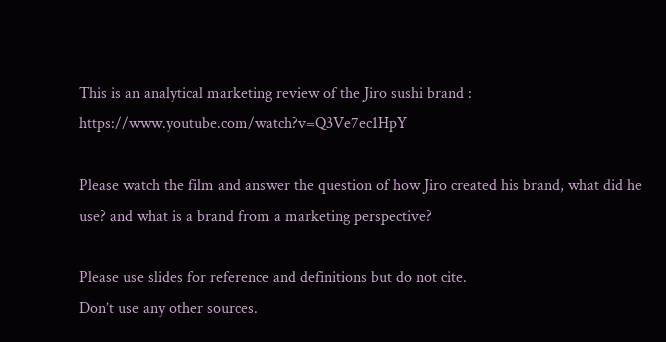This is an analytical marketing review of the Jiro sushi brand : https://www.youtube.com/watch?v=Q3Ve7ec1HpY

Please watch the film and answer the question of how Jiro created his brand, what did he use? and what is a brand from a marketing perspective?

Please use slides for reference and definitions but do not cite.
Don’t use any other sources.